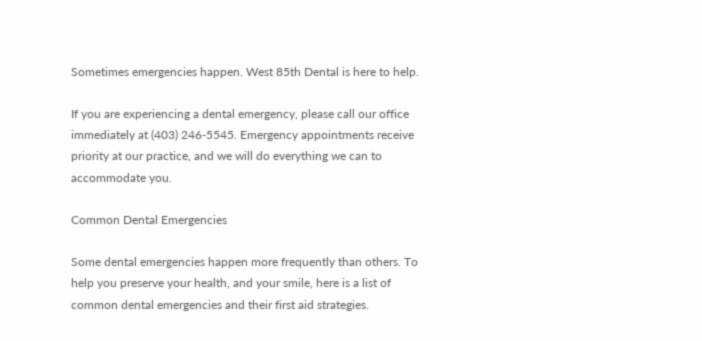Sometimes emergencies happen. West 85th Dental is here to help.

If you are experiencing a dental emergency, please call our office immediately at (403) 246-5545. Emergency appointments receive priority at our practice, and we will do everything we can to accommodate you.

Common Dental Emergencies

Some dental emergencies happen more frequently than others. To help you preserve your health, and your smile, here is a list of common dental emergencies and their first aid strategies.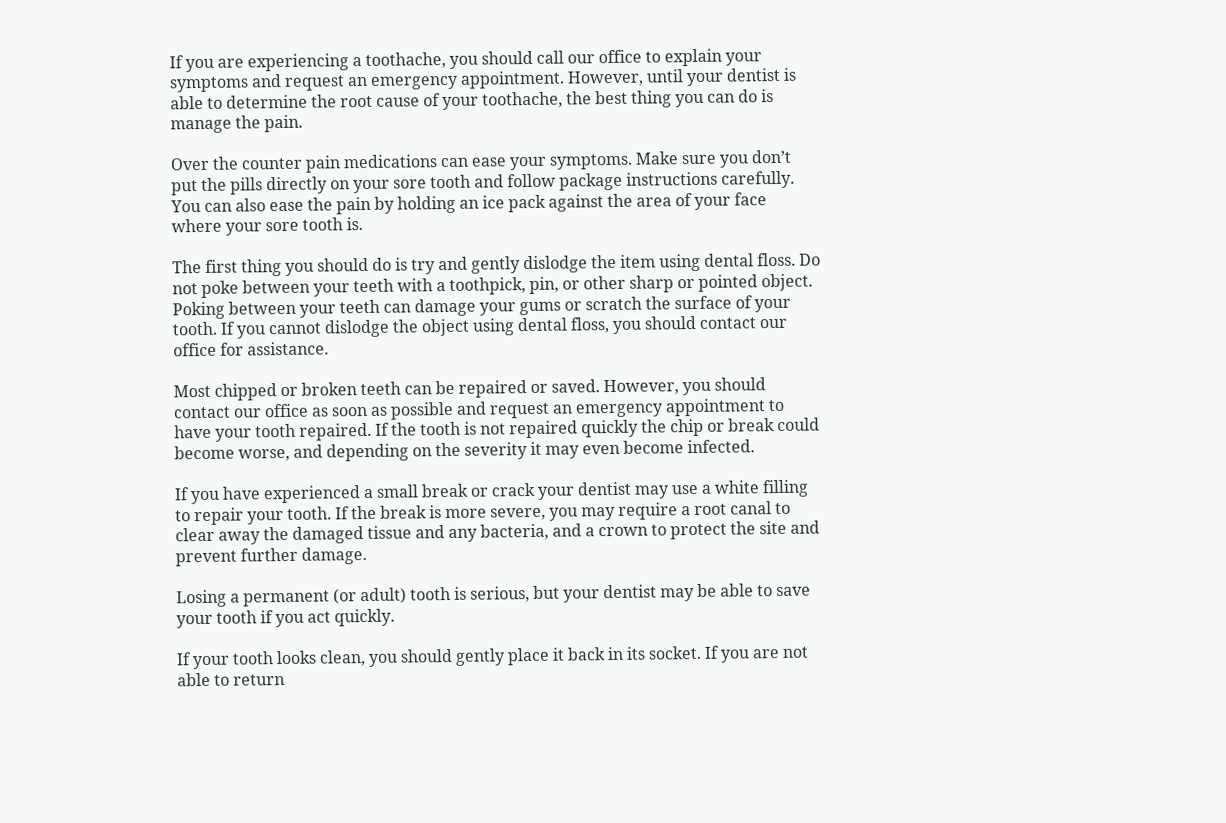If you are experiencing a toothache, you should call our office to explain your symptoms and request an emergency appointment. However, until your dentist is able to determine the root cause of your toothache, the best thing you can do is manage the pain.

Over the counter pain medications can ease your symptoms. Make sure you don’t put the pills directly on your sore tooth and follow package instructions carefully. You can also ease the pain by holding an ice pack against the area of your face where your sore tooth is.

The first thing you should do is try and gently dislodge the item using dental floss. Do not poke between your teeth with a toothpick, pin, or other sharp or pointed object. Poking between your teeth can damage your gums or scratch the surface of your tooth. If you cannot dislodge the object using dental floss, you should contact our office for assistance.

Most chipped or broken teeth can be repaired or saved. However, you should contact our office as soon as possible and request an emergency appointment to have your tooth repaired. If the tooth is not repaired quickly the chip or break could become worse, and depending on the severity it may even become infected.

If you have experienced a small break or crack your dentist may use a white filling to repair your tooth. If the break is more severe, you may require a root canal to clear away the damaged tissue and any bacteria, and a crown to protect the site and prevent further damage.

Losing a permanent (or adult) tooth is serious, but your dentist may be able to save your tooth if you act quickly.

If your tooth looks clean, you should gently place it back in its socket. If you are not able to return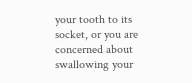your tooth to its socket, or you are concerned about swallowing your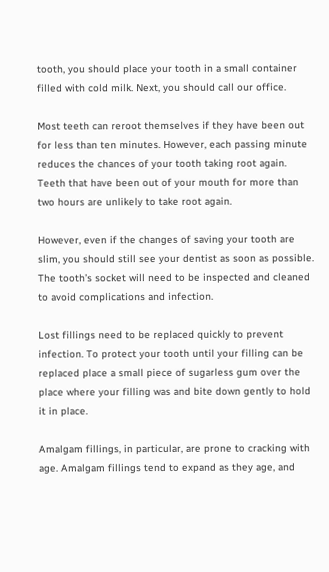tooth, you should place your tooth in a small container filled with cold milk. Next, you should call our office.

Most teeth can reroot themselves if they have been out for less than ten minutes. However, each passing minute reduces the chances of your tooth taking root again. Teeth that have been out of your mouth for more than two hours are unlikely to take root again.

However, even if the changes of saving your tooth are slim, you should still see your dentist as soon as possible. The tooth’s socket will need to be inspected and cleaned to avoid complications and infection.

Lost fillings need to be replaced quickly to prevent infection. To protect your tooth until your filling can be replaced place a small piece of sugarless gum over the place where your filling was and bite down gently to hold it in place.

Amalgam fillings, in particular, are prone to cracking with age. Amalgam fillings tend to expand as they age, and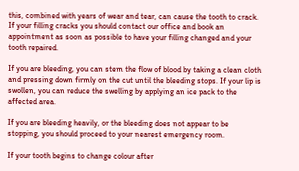this, combined with years of wear and tear, can cause the tooth to crack. If your filling cracks you should contact our office and book an appointment as soon as possible to have your filling changed and your tooth repaired.

If you are bleeding, you can stem the flow of blood by taking a clean cloth and pressing down firmly on the cut until the bleeding stops. If your lip is swollen, you can reduce the swelling by applying an ice pack to the affected area.

If you are bleeding heavily, or the bleeding does not appear to be stopping, you should proceed to your nearest emergency room.

If your tooth begins to change colour after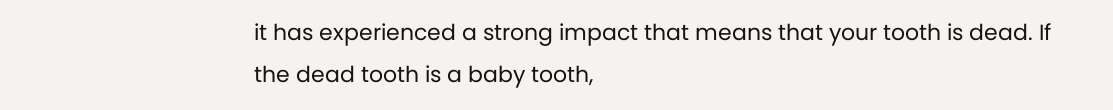it has experienced a strong impact that means that your tooth is dead. If the dead tooth is a baby tooth,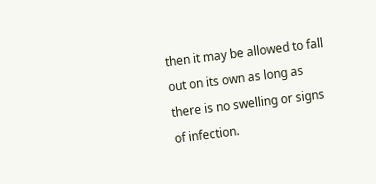then it may be allowed to fall out on its own as long as there is no swelling or signs of infection.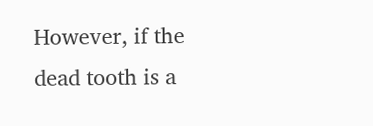However, if the dead tooth is a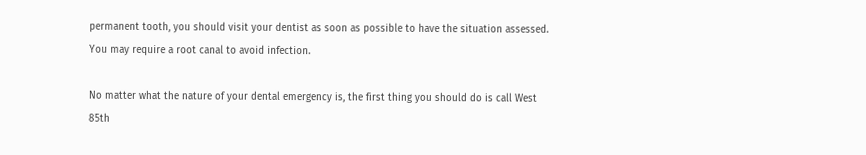permanent tooth, you should visit your dentist as soon as possible to have the situation assessed. You may require a root canal to avoid infection.

No matter what the nature of your dental emergency is, the first thing you should do is call West 85th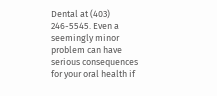Dental at (403) 246-5545. Even a seemingly minor problem can have serious consequences for your oral health if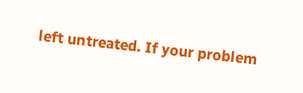left untreated. If your problem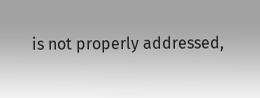is not properly addressed,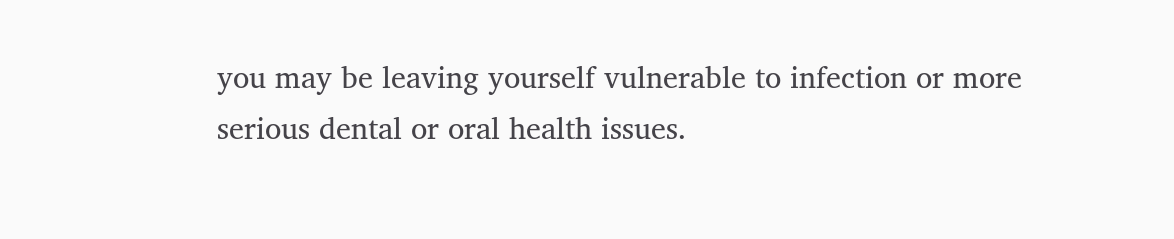you may be leaving yourself vulnerable to infection or more serious dental or oral health issues.